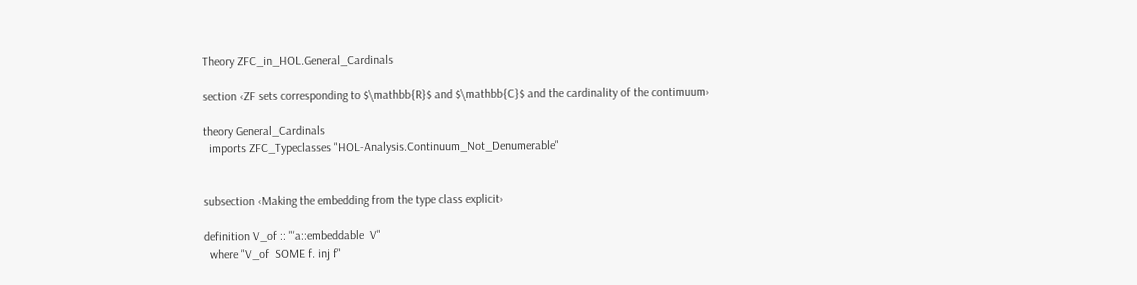Theory ZFC_in_HOL.General_Cardinals

section ‹ZF sets corresponding to $\mathbb{R}$ and $\mathbb{C}$ and the cardinality of the contimuum›

theory General_Cardinals
  imports ZFC_Typeclasses "HOL-Analysis.Continuum_Not_Denumerable"


subsection ‹Making the embedding from the type class explicit›

definition V_of :: "'a::embeddable  V"
  where "V_of  SOME f. inj f"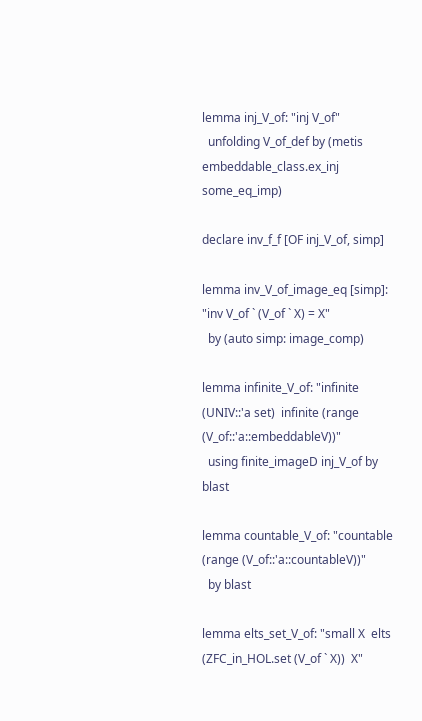lemma inj_V_of: "inj V_of"
  unfolding V_of_def by (metis embeddable_class.ex_inj some_eq_imp)

declare inv_f_f [OF inj_V_of, simp]

lemma inv_V_of_image_eq [simp]: "inv V_of ` (V_of ` X) = X"
  by (auto simp: image_comp)

lemma infinite_V_of: "infinite (UNIV::'a set)  infinite (range (V_of::'a::embeddableV))"
  using finite_imageD inj_V_of by blast

lemma countable_V_of: "countable (range (V_of::'a::countableV))"
  by blast

lemma elts_set_V_of: "small X  elts (ZFC_in_HOL.set (V_of ` X))  X"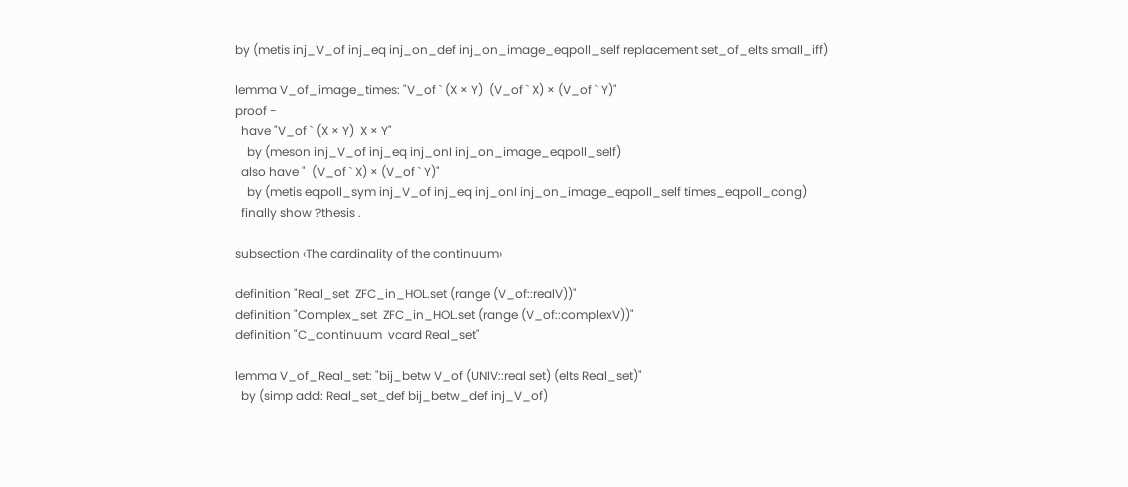by (metis inj_V_of inj_eq inj_on_def inj_on_image_eqpoll_self replacement set_of_elts small_iff)

lemma V_of_image_times: "V_of ` (X × Y)  (V_of ` X) × (V_of ` Y)"
proof -
  have "V_of ` (X × Y)  X × Y"
    by (meson inj_V_of inj_eq inj_onI inj_on_image_eqpoll_self)
  also have "  (V_of ` X) × (V_of ` Y)"
    by (metis eqpoll_sym inj_V_of inj_eq inj_onI inj_on_image_eqpoll_self times_eqpoll_cong)
  finally show ?thesis .

subsection ‹The cardinality of the continuum›

definition "Real_set  ZFC_in_HOL.set (range (V_of::realV))"
definition "Complex_set  ZFC_in_HOL.set (range (V_of::complexV))"
definition "C_continuum  vcard Real_set"

lemma V_of_Real_set: "bij_betw V_of (UNIV::real set) (elts Real_set)"
  by (simp add: Real_set_def bij_betw_def inj_V_of)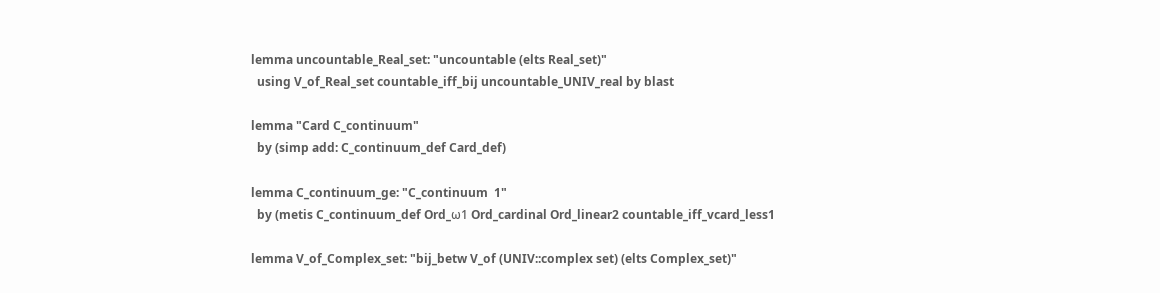lemma uncountable_Real_set: "uncountable (elts Real_set)"
  using V_of_Real_set countable_iff_bij uncountable_UNIV_real by blast

lemma "Card C_continuum"
  by (simp add: C_continuum_def Card_def)

lemma C_continuum_ge: "C_continuum  1"
  by (metis C_continuum_def Ord_ω1 Ord_cardinal Ord_linear2 countable_iff_vcard_less1

lemma V_of_Complex_set: "bij_betw V_of (UNIV::complex set) (elts Complex_set)"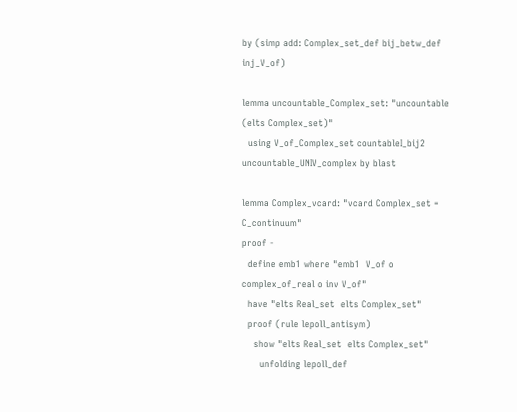by (simp add: Complex_set_def bij_betw_def inj_V_of)

lemma uncountable_Complex_set: "uncountable (elts Complex_set)"
  using V_of_Complex_set countableI_bij2 uncountable_UNIV_complex by blast

lemma Complex_vcard: "vcard Complex_set = C_continuum"
proof -
  define emb1 where "emb1  V_of o complex_of_real o inv V_of"
  have "elts Real_set  elts Complex_set"
  proof (rule lepoll_antisym)
    show "elts Real_set  elts Complex_set"
      unfolding lepoll_def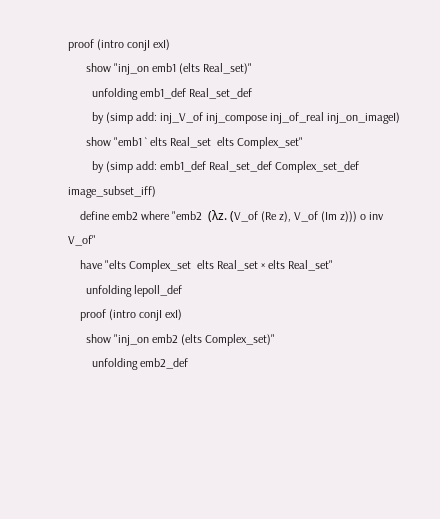proof (intro conjI exI)
      show "inj_on emb1 (elts Real_set)"
        unfolding emb1_def Real_set_def
        by (simp add: inj_V_of inj_compose inj_of_real inj_on_imageI)
      show "emb1 ` elts Real_set  elts Complex_set"
        by (simp add: emb1_def Real_set_def Complex_set_def image_subset_iff)
    define emb2 where "emb2  (λz. (V_of (Re z), V_of (Im z))) o inv V_of"
    have "elts Complex_set  elts Real_set × elts Real_set"
      unfolding lepoll_def
    proof (intro conjI exI)
      show "inj_on emb2 (elts Complex_set)"
        unfolding emb2_def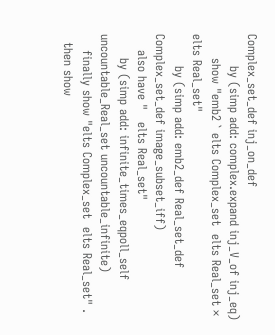Complex_set_def inj_on_def
        by (simp add: complex.expand inj_V_of inj_eq)
      show "emb2 ` elts Complex_set  elts Real_set × elts Real_set"
        by (simp add: emb2_def Real_set_def Complex_set_def image_subset_iff)
    also have "   elts Real_set"
      by (simp add: infinite_times_eqpoll_self uncountable_Real_set uncountable_infinite)
    finally show "elts Complex_set  elts Real_set" .
  then show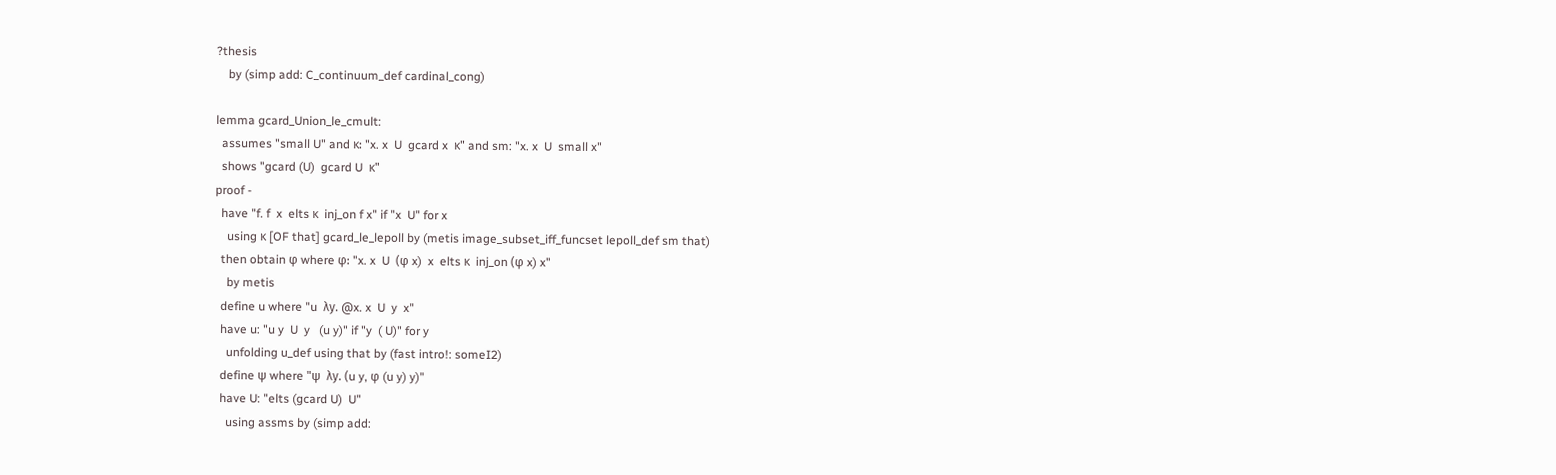?thesis
    by (simp add: C_continuum_def cardinal_cong)

lemma gcard_Union_le_cmult:
  assumes "small U" and κ: "x. x  U  gcard x  κ" and sm: "x. x  U  small x"
  shows "gcard (U)  gcard U  κ"
proof -
  have "f. f  x  elts κ  inj_on f x" if "x  U" for x
    using κ [OF that] gcard_le_lepoll by (metis image_subset_iff_funcset lepoll_def sm that)
  then obtain φ where φ: "x. x  U  (φ x)  x  elts κ  inj_on (φ x) x"
    by metis
  define u where "u  λy. @x. x  U  y  x"
  have u: "u y  U  y   (u y)" if "y  ( U)" for y
    unfolding u_def using that by (fast intro!: someI2)
  define ψ where "ψ  λy. (u y, φ (u y) y)"
  have U: "elts (gcard U)  U"
    using assms by (simp add: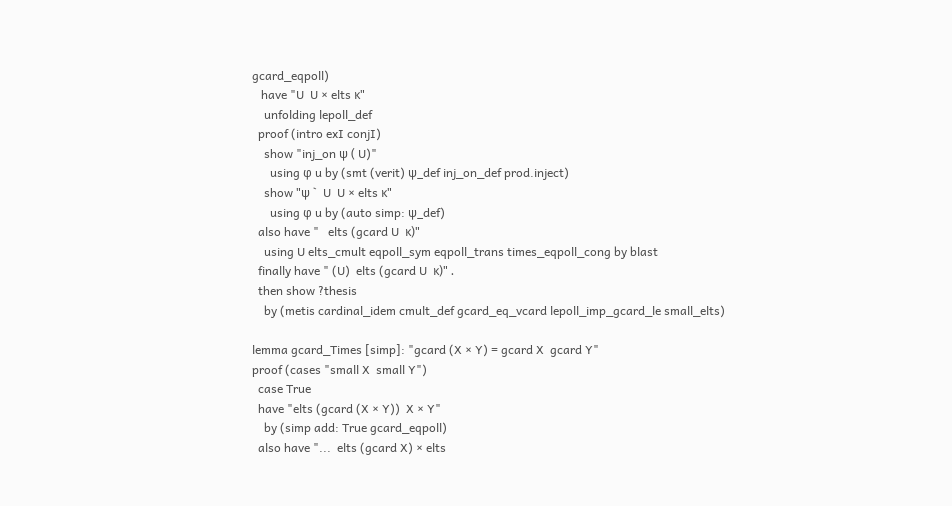gcard_eqpoll)
   have "U  U × elts κ"
    unfolding lepoll_def
  proof (intro exI conjI)
    show "inj_on ψ ( U)"
      using φ u by (smt (verit) ψ_def inj_on_def prod.inject)
    show "ψ `  U  U × elts κ"
      using φ u by (auto simp: ψ_def)
  also have "   elts (gcard U  κ)"
    using U elts_cmult eqpoll_sym eqpoll_trans times_eqpoll_cong by blast
  finally have " (U)  elts (gcard U  κ)" .
  then show ?thesis
    by (metis cardinal_idem cmult_def gcard_eq_vcard lepoll_imp_gcard_le small_elts)

lemma gcard_Times [simp]: "gcard (X × Y) = gcard X  gcard Y"
proof (cases "small X  small Y")
  case True
  have "elts (gcard (X × Y))  X × Y"
    by (simp add: True gcard_eqpoll)
  also have "...  elts (gcard X) × elts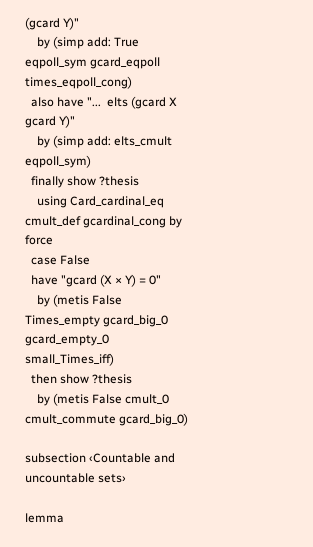(gcard Y)"
    by (simp add: True eqpoll_sym gcard_eqpoll times_eqpoll_cong)
  also have "...  elts (gcard X  gcard Y)"
    by (simp add: elts_cmult eqpoll_sym)
  finally show ?thesis
    using Card_cardinal_eq cmult_def gcardinal_cong by force
  case False
  have "gcard (X × Y) = 0"
    by (metis False Times_empty gcard_big_0 gcard_empty_0 small_Times_iff)
  then show ?thesis
    by (metis False cmult_0 cmult_commute gcard_big_0)

subsection ‹Countable and uncountable sets›

lemma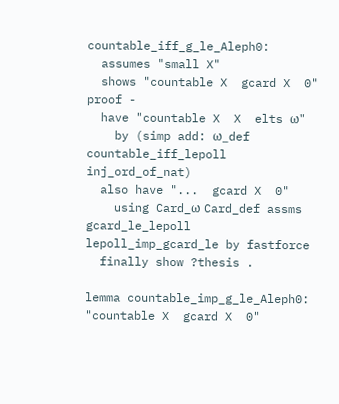countable_iff_g_le_Aleph0:
  assumes "small X"
  shows "countable X  gcard X  0"
proof -
  have "countable X  X  elts ω"
    by (simp add: ω_def countable_iff_lepoll inj_ord_of_nat)
  also have "...  gcard X  0"
    using Card_ω Card_def assms gcard_le_lepoll lepoll_imp_gcard_le by fastforce
  finally show ?thesis .

lemma countable_imp_g_le_Aleph0: "countable X  gcard X  0"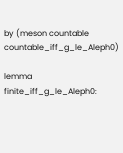by (meson countable countable_iff_g_le_Aleph0)

lemma finite_iff_g_le_Aleph0: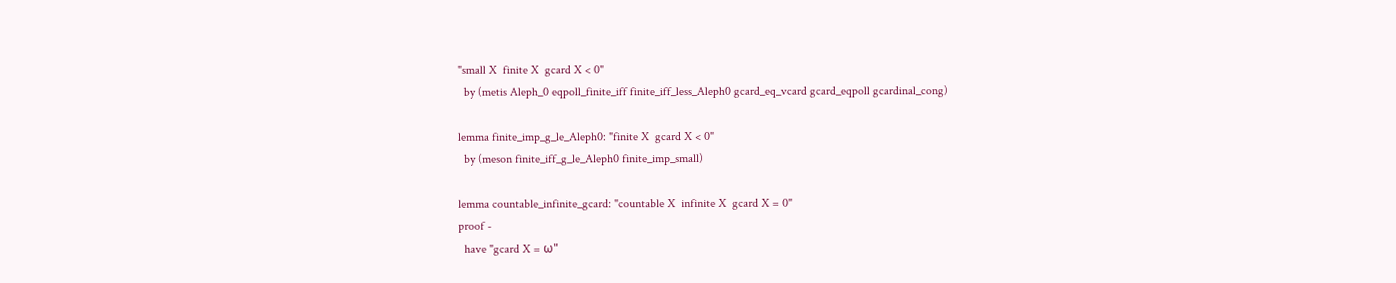"small X  finite X  gcard X < 0"
  by (metis Aleph_0 eqpoll_finite_iff finite_iff_less_Aleph0 gcard_eq_vcard gcard_eqpoll gcardinal_cong)

lemma finite_imp_g_le_Aleph0: "finite X  gcard X < 0"
  by (meson finite_iff_g_le_Aleph0 finite_imp_small)

lemma countable_infinite_gcard: "countable X  infinite X  gcard X = 0"
proof -
  have "gcard X = ω"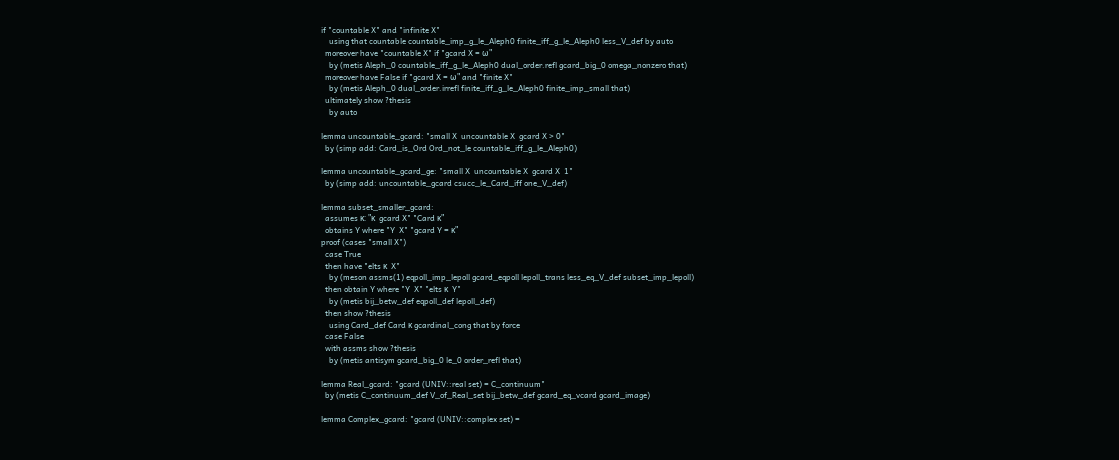if "countable X" and "infinite X"
    using that countable countable_imp_g_le_Aleph0 finite_iff_g_le_Aleph0 less_V_def by auto
  moreover have "countable X" if "gcard X = ω"
    by (metis Aleph_0 countable_iff_g_le_Aleph0 dual_order.refl gcard_big_0 omega_nonzero that)
  moreover have False if "gcard X = ω" and "finite X"
    by (metis Aleph_0 dual_order.irrefl finite_iff_g_le_Aleph0 finite_imp_small that)
  ultimately show ?thesis
    by auto

lemma uncountable_gcard: "small X  uncountable X  gcard X > 0"
  by (simp add: Card_is_Ord Ord_not_le countable_iff_g_le_Aleph0)

lemma uncountable_gcard_ge: "small X  uncountable X  gcard X  1"
  by (simp add: uncountable_gcard csucc_le_Card_iff one_V_def)

lemma subset_smaller_gcard:
  assumes κ: "κ  gcard X" "Card κ"
  obtains Y where "Y  X" "gcard Y = κ"
proof (cases "small X")
  case True
  then have "elts κ  X"
    by (meson assms(1) eqpoll_imp_lepoll gcard_eqpoll lepoll_trans less_eq_V_def subset_imp_lepoll)
  then obtain Y where "Y  X" "elts κ  Y"
    by (metis bij_betw_def eqpoll_def lepoll_def)
  then show ?thesis
    using Card_def Card κ gcardinal_cong that by force
  case False
  with assms show ?thesis
    by (metis antisym gcard_big_0 le_0 order_refl that)

lemma Real_gcard: "gcard (UNIV::real set) = C_continuum"
  by (metis C_continuum_def V_of_Real_set bij_betw_def gcard_eq_vcard gcard_image)

lemma Complex_gcard: "gcard (UNIV::complex set) =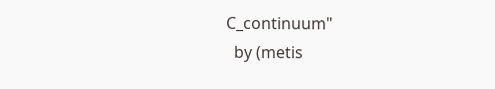C_continuum"
  by (metis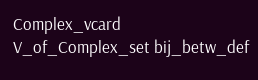Complex_vcard V_of_Complex_set bij_betw_def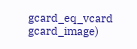gcard_eq_vcard gcard_image)